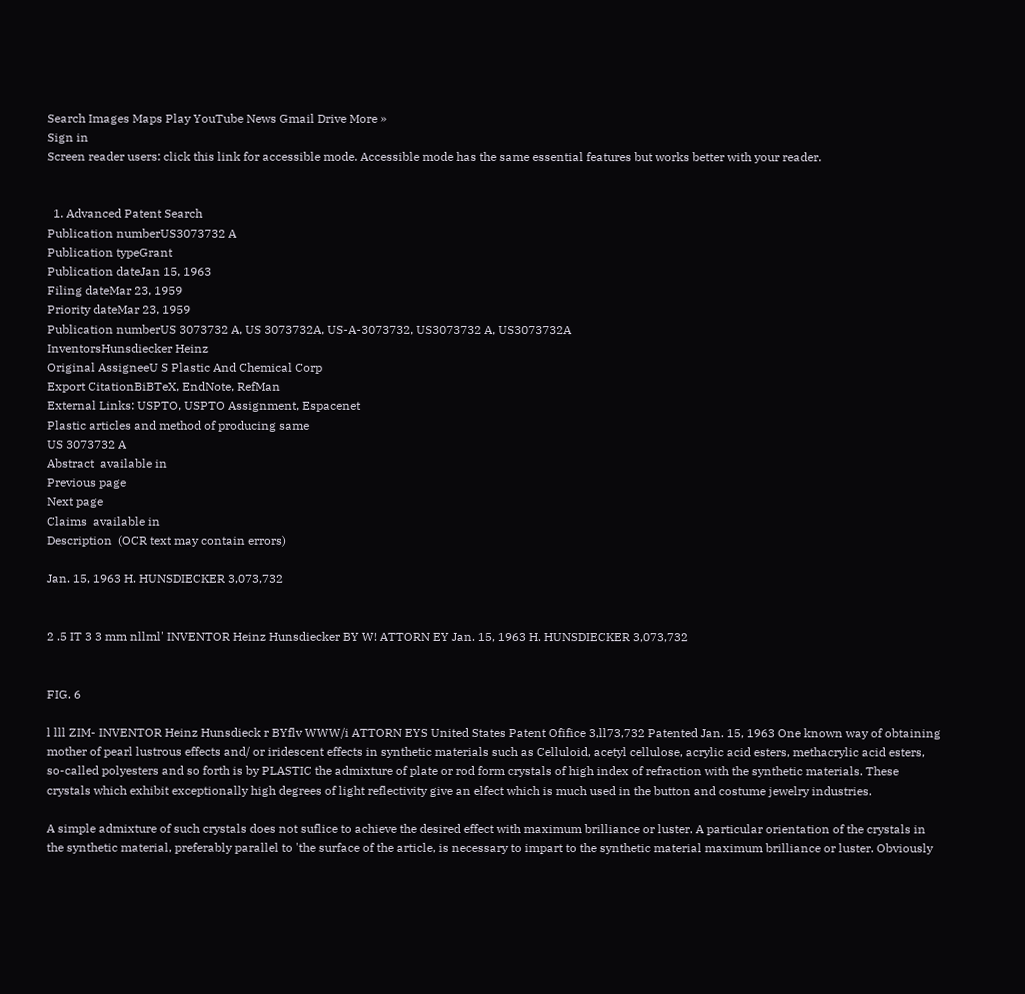Search Images Maps Play YouTube News Gmail Drive More »
Sign in
Screen reader users: click this link for accessible mode. Accessible mode has the same essential features but works better with your reader.


  1. Advanced Patent Search
Publication numberUS3073732 A
Publication typeGrant
Publication dateJan 15, 1963
Filing dateMar 23, 1959
Priority dateMar 23, 1959
Publication numberUS 3073732 A, US 3073732A, US-A-3073732, US3073732 A, US3073732A
InventorsHunsdiecker Heinz
Original AssigneeU S Plastic And Chemical Corp
Export CitationBiBTeX, EndNote, RefMan
External Links: USPTO, USPTO Assignment, Espacenet
Plastic articles and method of producing same
US 3073732 A
Abstract  available in
Previous page
Next page
Claims  available in
Description  (OCR text may contain errors)

Jan. 15, 1963 H. HUNSDIECKER 3,073,732


2 .5 IT 3 3 mm nllml' INVENTOR Heinz Hunsdiecker BY W! ATTORN EY Jan. 15, 1963 H. HUNSDIECKER 3,073,732


FIG. 6

l lll ZIM- INVENTOR Heinz Hunsdieck r BYflv WWW/i ATTORN EYS United States Patent Ofifice 3,ll73,732 Patented Jan. 15, 1963 One known way of obtaining mother of pearl lustrous effects and/ or iridescent effects in synthetic materials such as Celluloid, acetyl cellulose, acrylic acid esters, methacrylic acid esters, so-called polyesters and so forth is by PLASTIC the admixture of plate or rod form crystals of high index of refraction with the synthetic materials. These crystals which exhibit exceptionally high degrees of light reflectivity give an elfect which is much used in the button and costume jewelry industries.

A simple admixture of such crystals does not suflice to achieve the desired effect with maximum brilliance or luster. A particular orientation of the crystals in the synthetic material, preferably parallel to 'the surface of the article, is necessary to impart to the synthetic material maximum brilliance or luster. Obviously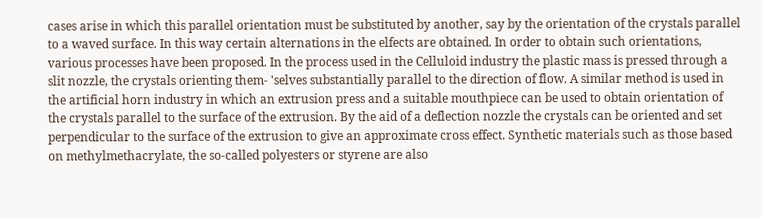cases arise in which this parallel orientation must be substituted by another, say by the orientation of the crystals parallel to a waved surface. In this way certain alternations in the elfects are obtained. In order to obtain such orientations, various processes have been proposed. In the process used in the Celluloid industry the plastic mass is pressed through a slit nozzle, the crystals orienting them- 'selves substantially parallel to the direction of flow. A similar method is used in the artificial horn industry in which an extrusion press and a suitable mouthpiece can be used to obtain orientation of the crystals parallel to the surface of the extrusion. By the aid of a deflection nozzle the crystals can be oriented and set perpendicular to the surface of the extrusion to give an approximate cross effect. Synthetic materials such as those based on methylmethacrylate, the so-called polyesters or styrene are also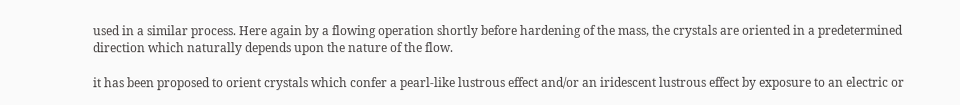used in a similar process. Here again by a flowing operation shortly before hardening of the mass, the crystals are oriented in a predetermined direction which naturally depends upon the nature of the flow.

it has been proposed to orient crystals which confer a pearl-like lustrous effect and/or an iridescent lustrous effect by exposure to an electric or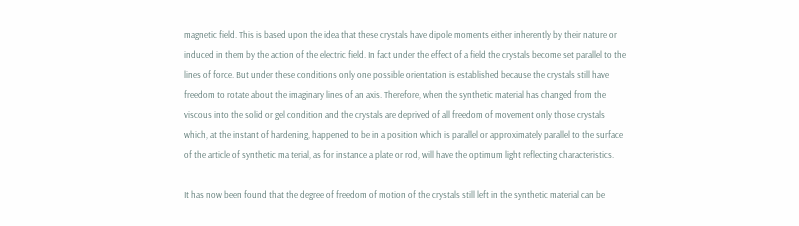magnetic field. This is based upon the idea that these crystals have dipole moments either inherently by their nature or induced in them by the action of the electric field. In fact under the effect of a field the crystals become set parallel to the lines of force. But under these conditions only one possible orientation is established because the crystals still have freedom to rotate about the imaginary lines of an axis. Therefore, when the synthetic material has changed from the viscous into the solid or gel condition and the crystals are deprived of all freedom of movement only those crystals which, at the instant of hardening, happened to be in a position which is parallel or approximately parallel to the surface of the article of synthetic ma terial, as for instance a plate or rod, will have the optimum light reflecting characteristics.

It has now been found that the degree of freedom of motion of the crystals still left in the synthetic material can be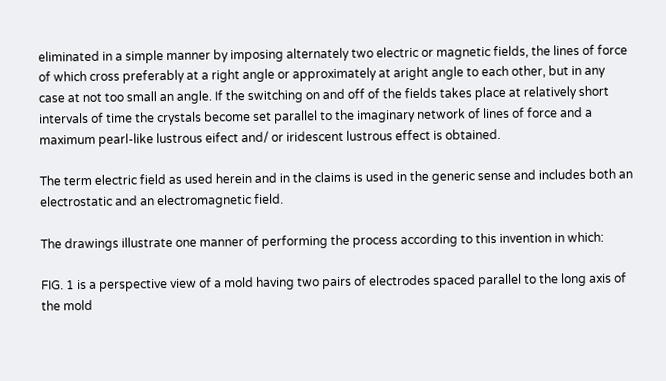eliminated in a simple manner by imposing alternately two electric or magnetic fields, the lines of force of which cross preferably at a right angle or approximately at aright angle to each other, but in any case at not too small an angle. If the switching on and off of the fields takes place at relatively short intervals of time the crystals become set parallel to the imaginary network of lines of force and a maximum pearl-like lustrous eifect and/ or iridescent lustrous effect is obtained.

The term electric field as used herein and in the claims is used in the generic sense and includes both an electrostatic and an electromagnetic field.

The drawings illustrate one manner of performing the process according to this invention in which:

FIG. 1 is a perspective view of a mold having two pairs of electrodes spaced parallel to the long axis of the mold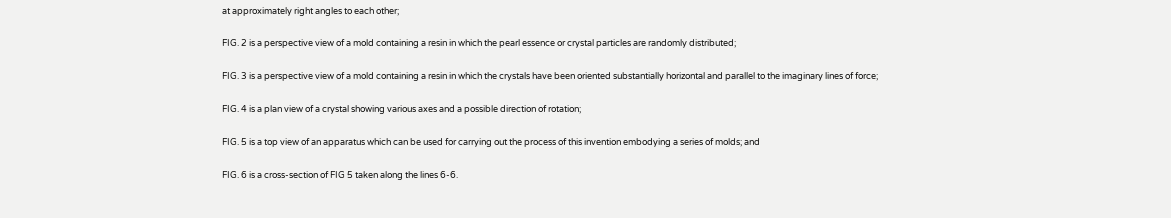at approximately right angles to each other;

FIG. 2 is a perspective view of a mold containing a resin in which the pearl essence or crystal particles are randomly distributed;

FIG. 3 is a perspective view of a mold containing a resin in which the crystals have been oriented substantially horizontal and parallel to the imaginary lines of force;

FIG. 4 is a plan view of a crystal showing various axes and a possible direction of rotation;

FIG. 5 is a top view of an apparatus which can be used for carrying out the process of this invention embodying a series of molds; and

FIG. 6 is a cross-section of FIG 5 taken along the lines 6-6.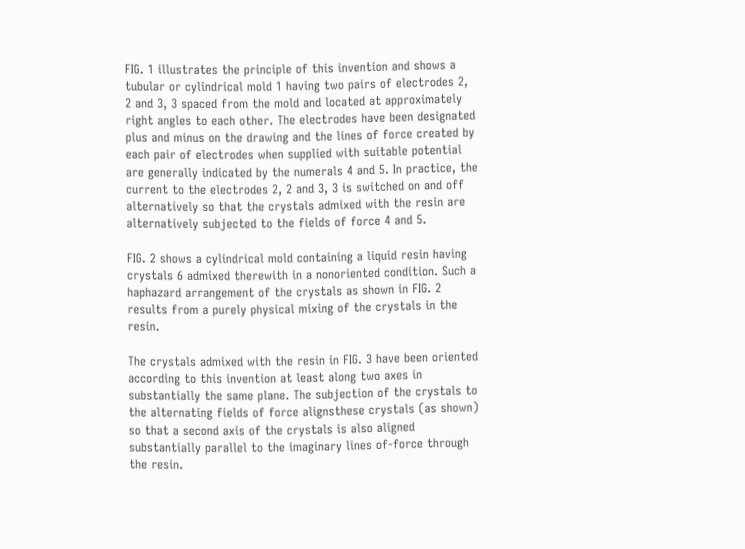FIG. 1 illustrates the principle of this invention and shows a tubular or cylindrical mold 1 having two pairs of electrodes 2, 2 and 3, 3 spaced from the mold and located at approximately right angles to each other. The electrodes have been designated plus and minus on the drawing and the lines of force created by each pair of electrodes when supplied with suitable potential are generally indicated by the numerals 4 and 5. In practice, the current to the electrodes 2, 2 and 3, 3 is switched on and off alternatively so that the crystals admixed with the resin are alternatively subjected to the fields of force 4 and 5.

FIG. 2 shows a cylindrical mold containing a liquid resin having crystals 6 admixed therewith in a nonoriented condition. Such a haphazard arrangement of the crystals as shown in FIG. 2 results from a purely physical mixing of the crystals in the resin.

The crystals admixed with the resin in FIG. 3 have been oriented according to this invention at least along two axes in substantially the same plane. The subjection of the crystals to the alternating fields of force alignsthese crystals (as shown) so that a second axis of the crystals is also aligned substantially parallel to the imaginary lines of-force through the resin.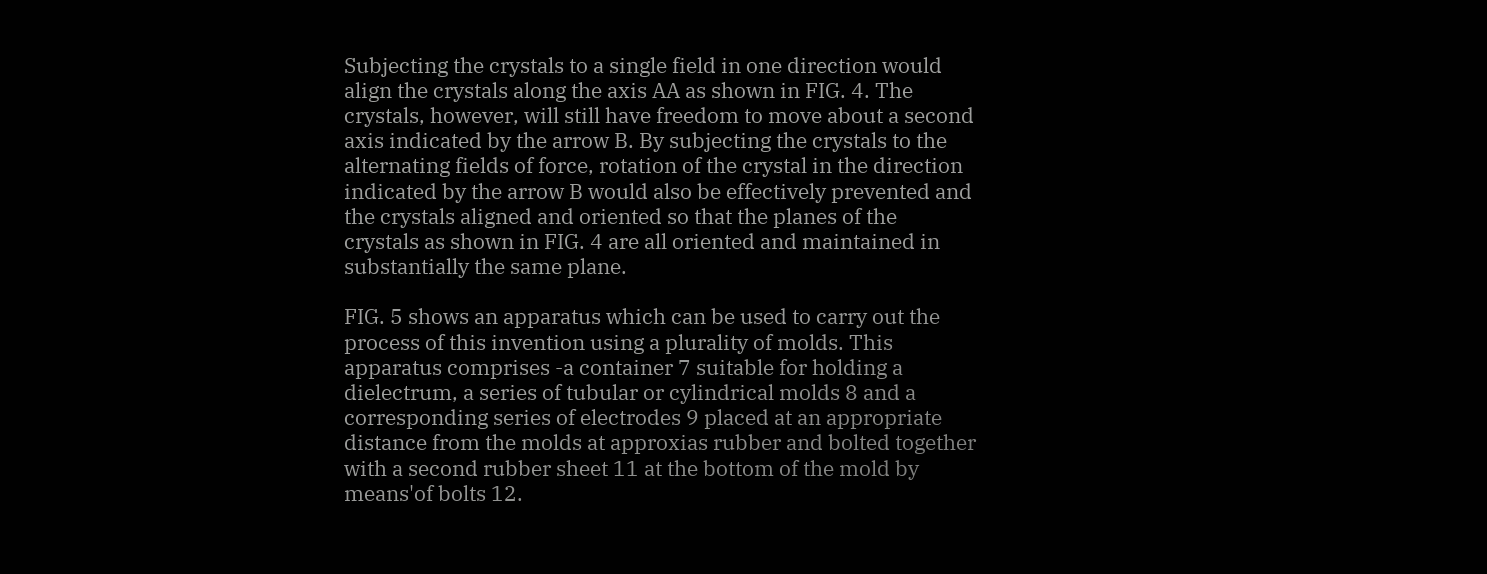Subjecting the crystals to a single field in one direction would align the crystals along the axis AA as shown in FIG. 4. The crystals, however, will still have freedom to move about a second axis indicated by the arrow B. By subjecting the crystals to the alternating fields of force, rotation of the crystal in the direction indicated by the arrow B would also be effectively prevented and the crystals aligned and oriented so that the planes of the crystals as shown in FIG. 4 are all oriented and maintained in substantially the same plane.

FIG. 5 shows an apparatus which can be used to carry out the process of this invention using a plurality of molds. This apparatus comprises -a container 7 suitable for holding a dielectrum, a series of tubular or cylindrical molds 8 and a corresponding series of electrodes 9 placed at an appropriate distance from the molds at approxias rubber and bolted together with a second rubber sheet 11 at the bottom of the mold by means'of bolts 12.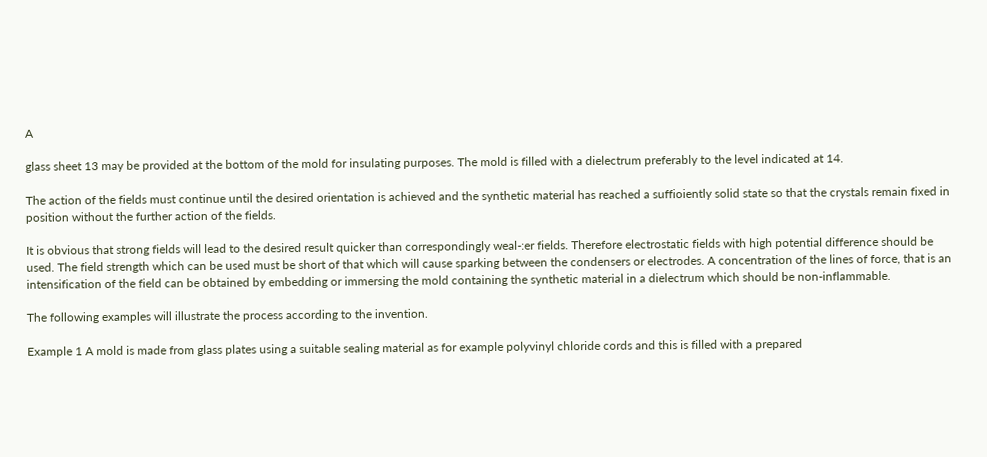A

glass sheet 13 may be provided at the bottom of the mold for insulating purposes. The mold is filled with a dielectrum preferably to the level indicated at 14.

The action of the fields must continue until the desired orientation is achieved and the synthetic material has reached a suffioiently solid state so that the crystals remain fixed in position without the further action of the fields.

It is obvious that strong fields will lead to the desired result quicker than correspondingly weal-:er fields. Therefore electrostatic fields with high potential difference should be used. The field strength which can be used must be short of that which will cause sparking between the condensers or electrodes. A concentration of the lines of force, that is an intensification of the field can be obtained by embedding or immersing the mold containing the synthetic material in a dielectrum which should be non-inflammable.

The following examples will illustrate the process according to the invention.

Example 1 A mold is made from glass plates using a suitable sealing material as for example polyvinyl chloride cords and this is filled with a prepared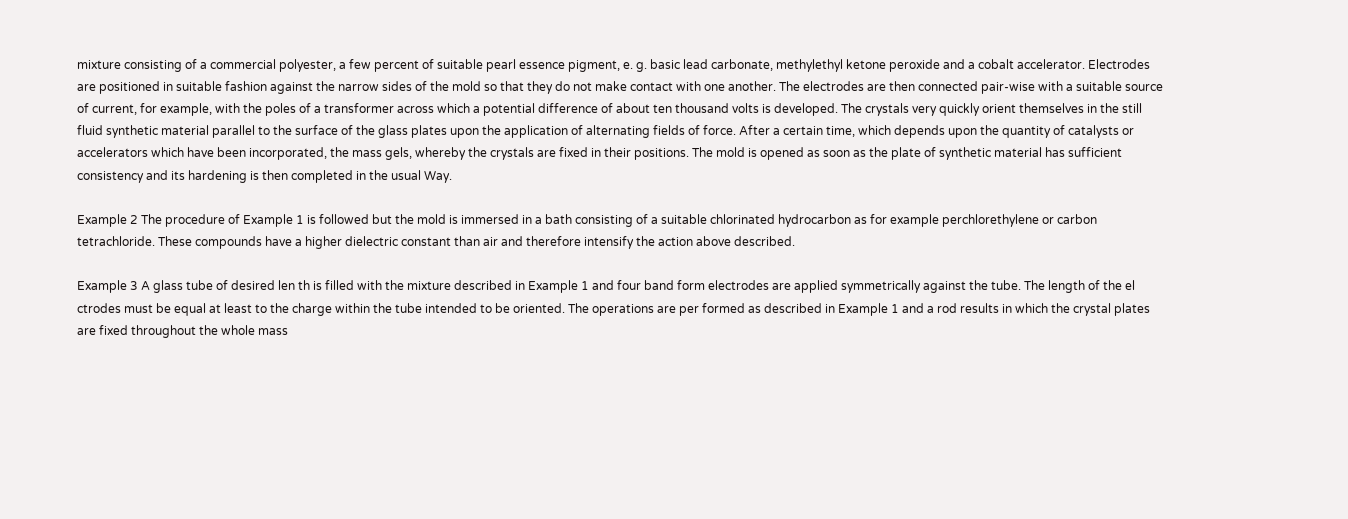mixture consisting of a commercial polyester, a few percent of suitable pearl essence pigment, e. g. basic lead carbonate, methylethyl ketone peroxide and a cobalt accelerator. Electrodes are positioned in suitable fashion against the narrow sides of the mold so that they do not make contact with one another. The electrodes are then connected pair-wise with a suitable source of current, for example, with the poles of a transformer across which a potential difference of about ten thousand volts is developed. The crystals very quickly orient themselves in the still fluid synthetic material parallel to the surface of the glass plates upon the application of alternating fields of force. After a certain time, which depends upon the quantity of catalysts or accelerators which have been incorporated, the mass gels, whereby the crystals are fixed in their positions. The mold is opened as soon as the plate of synthetic material has sufficient consistency and its hardening is then completed in the usual Way.

Example 2 The procedure of Example 1 is followed but the mold is immersed in a bath consisting of a suitable chlorinated hydrocarbon as for example perchlorethylene or carbon tetrachloride. These compounds have a higher dielectric constant than air and therefore intensify the action above described.

Example 3 A glass tube of desired len th is filled with the mixture described in Example 1 and four band form electrodes are applied symmetrically against the tube. The length of the el ctrodes must be equal at least to the charge within the tube intended to be oriented. The operations are per formed as described in Example 1 and a rod results in which the crystal plates are fixed throughout the whole mass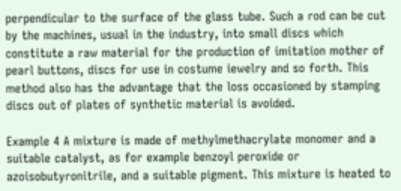perpendicular to the surface of the glass tube. Such a rod can be cut by the machines, usual in the industry, into small discs which constitute a raw material for the production of imitation mother of pearl buttons, discs for use in costume iewelry and so forth. This method also has the advantage that the loss occasioned by stamping discs out of plates of synthetic material is avoided.

Example 4 A mixture is made of methylmethacrylate monomer and a suitable catalyst, as for example benzoyl peroxide or azoisobutyronitrile, and a suitable pigment. This mixture is heated to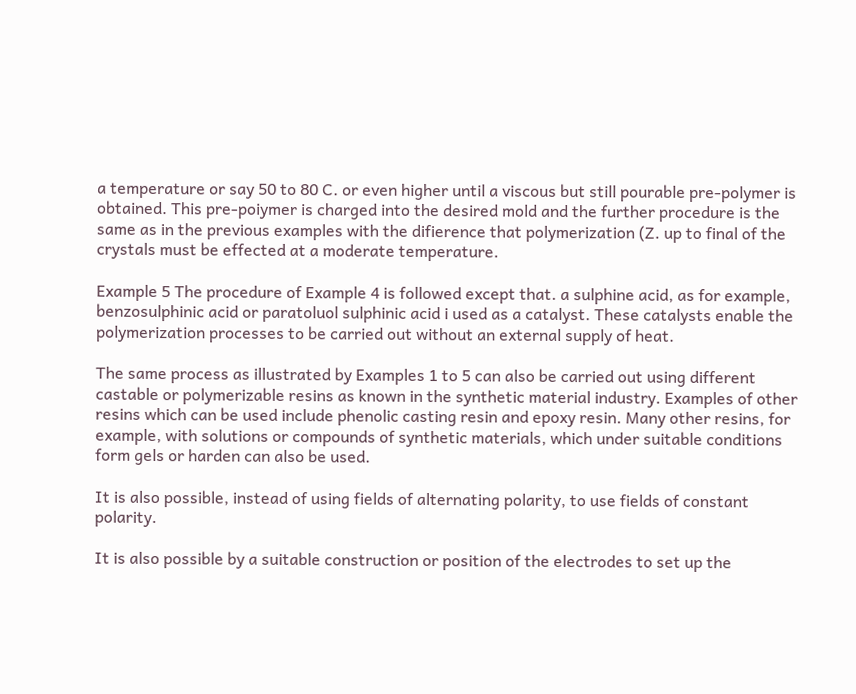a temperature or say 50 to 80 C. or even higher until a viscous but still pourable pre-polymer is obtained. This pre-poiymer is charged into the desired mold and the further procedure is the same as in the previous examples with the difierence that polymerization (Z. up to final of the crystals must be effected at a moderate temperature.

Example 5 The procedure of Example 4 is followed except that. a sulphine acid, as for example, benzosulphinic acid or paratoluol sulphinic acid i used as a catalyst. These catalysts enable the polymerization processes to be carried out without an external supply of heat.

The same process as illustrated by Examples 1 to 5 can also be carried out using different castable or polymerizable resins as known in the synthetic material industry. Examples of other resins which can be used include phenolic casting resin and epoxy resin. Many other resins, for example, with solutions or compounds of synthetic materials, which under suitable conditions form gels or harden can also be used.

It is also possible, instead of using fields of alternating polarity, to use fields of constant polarity.

It is also possible by a suitable construction or position of the electrodes to set up the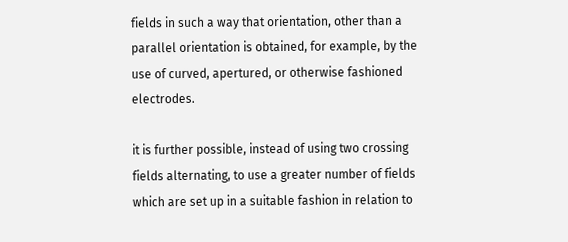fields in such a way that orientation, other than a parallel orientation is obtained, for example, by the use of curved, apertured, or otherwise fashioned electrodes.

it is further possible, instead of using two crossing fields alternating, to use a greater number of fields which are set up in a suitable fashion in relation to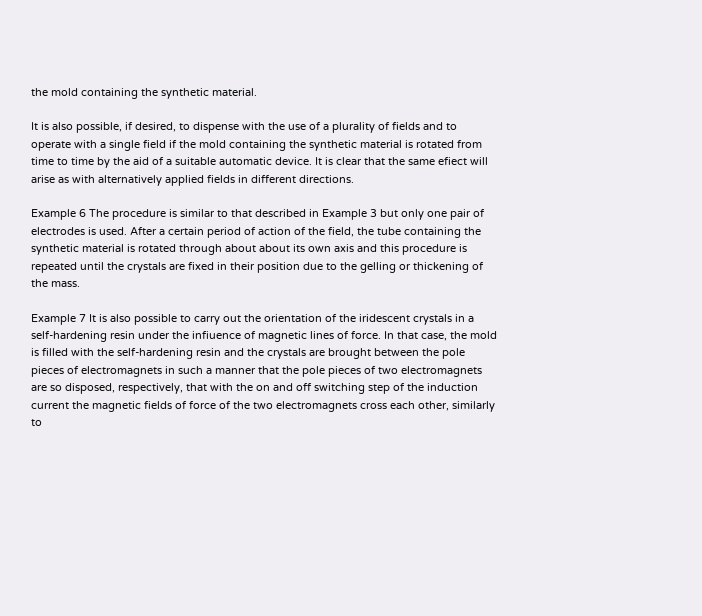the mold containing the synthetic material.

It is also possible, if desired, to dispense with the use of a plurality of fields and to operate with a single field if the mold containing the synthetic material is rotated from time to time by the aid of a suitable automatic device. It is clear that the same efiect will arise as with alternatively applied fields in different directions.

Example 6 The procedure is similar to that described in Example 3 but only one pair of electrodes is used. After a certain period of action of the field, the tube containing the synthetic material is rotated through about about its own axis and this procedure is repeated until the crystals are fixed in their position due to the gelling or thickening of the mass.

Example 7 It is also possible to carry out the orientation of the iridescent crystals in a self-hardening resin under the infiuence of magnetic lines of force. In that case, the mold is filled with the self-hardening resin and the crystals are brought between the pole pieces of electromagnets in such a manner that the pole pieces of two electromagnets are so disposed, respectively, that with the on and off switching step of the induction current the magnetic fields of force of the two electromagnets cross each other, similarly to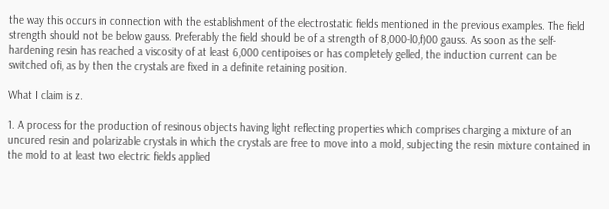the way this occurs in connection with the establishment of the electrostatic fields mentioned in the previous examples. The field strength should not be below gauss. Preferably the field should be of a strength of 8,000-l0,f)00 gauss. As soon as the self-hardening resin has reached a viscosity of at least 6,000 centipoises or has completely gelled, the induction current can be switched ofi, as by then the crystals are fixed in a definite retaining position.

What I claim is z.

1. A process for the production of resinous objects having light reflecting properties which comprises charging a mixture of an uncured resin and polarizable crystals in which the crystals are free to move into a mold, subjecting the resin mixture contained in the mold to at least two electric fields applied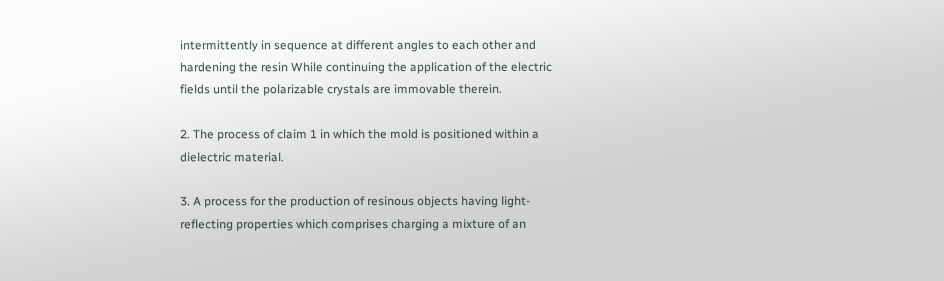intermittently in sequence at different angles to each other and hardening the resin While continuing the application of the electric fields until the polarizable crystals are immovable therein.

2. The process of claim 1 in which the mold is positioned within a dielectric material.

3. A process for the production of resinous objects having light-reflecting properties which comprises charging a mixture of an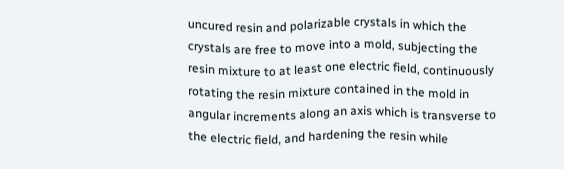uncured resin and polarizable crystals in which the crystals are free to move into a mold, subjecting the resin mixture to at least one electric field, continuously rotating the resin mixture contained in the mold in angular increments along an axis which is transverse to the electric field, and hardening the resin while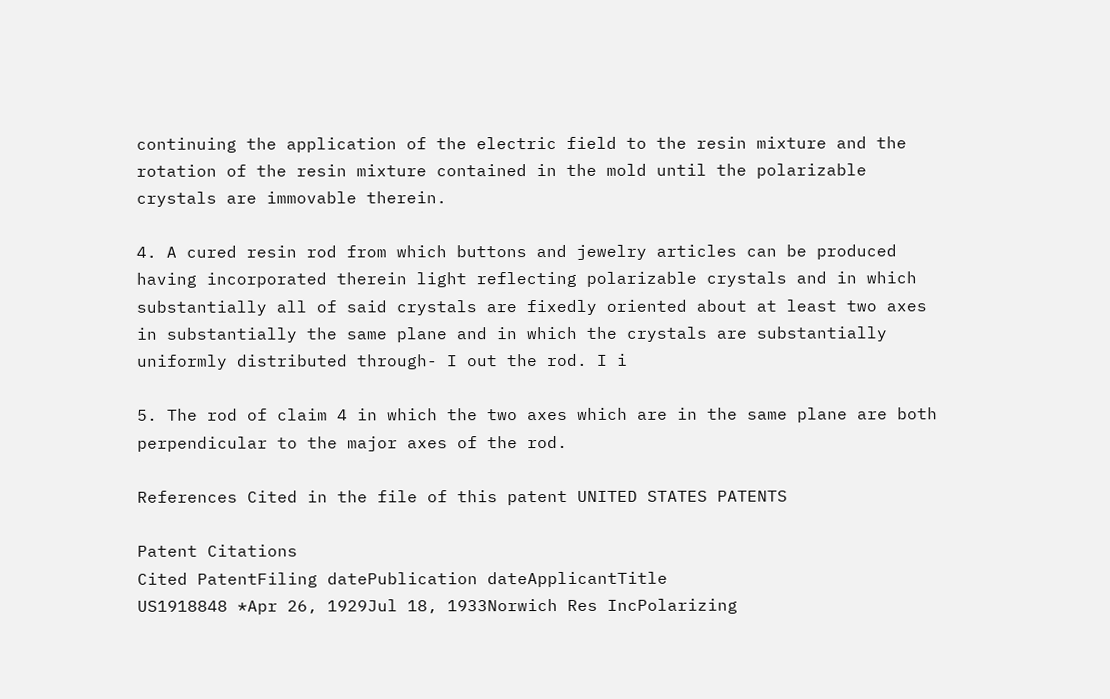continuing the application of the electric field to the resin mixture and the rotation of the resin mixture contained in the mold until the polarizable crystals are immovable therein.

4. A cured resin rod from which buttons and jewelry articles can be produced having incorporated therein light reflecting polarizable crystals and in which substantially all of said crystals are fixedly oriented about at least two axes in substantially the same plane and in which the crystals are substantially uniformly distributed through- I out the rod. I i

5. The rod of claim 4 in which the two axes which are in the same plane are both perpendicular to the major axes of the rod.

References Cited in the file of this patent UNITED STATES PATENTS

Patent Citations
Cited PatentFiling datePublication dateApplicantTitle
US1918848 *Apr 26, 1929Jul 18, 1933Norwich Res IncPolarizing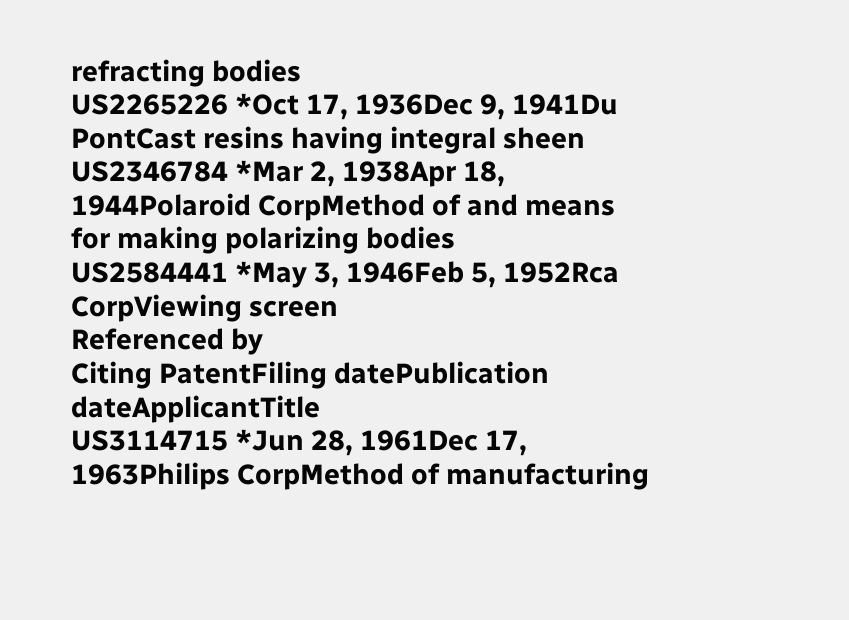refracting bodies
US2265226 *Oct 17, 1936Dec 9, 1941Du PontCast resins having integral sheen
US2346784 *Mar 2, 1938Apr 18, 1944Polaroid CorpMethod of and means for making polarizing bodies
US2584441 *May 3, 1946Feb 5, 1952Rca CorpViewing screen
Referenced by
Citing PatentFiling datePublication dateApplicantTitle
US3114715 *Jun 28, 1961Dec 17, 1963Philips CorpMethod of manufacturing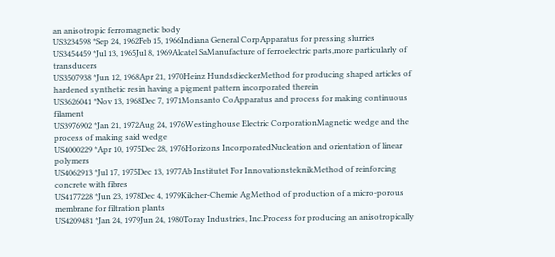an anisotropic ferromagnetic body
US3234598 *Sep 24, 1962Feb 15, 1966Indiana General CorpApparatus for pressing slurries
US3454459 *Jul 13, 1965Jul 8, 1969Alcatel SaManufacture of ferroelectric parts,more particularly of transducers
US3507938 *Jun 12, 1968Apr 21, 1970Heinz HundsdieckerMethod for producing shaped articles of hardened synthetic resin having a pigment pattern incorporated therein
US3626041 *Nov 13, 1968Dec 7, 1971Monsanto CoApparatus and process for making continuous filament
US3976902 *Jan 21, 1972Aug 24, 1976Westinghouse Electric CorporationMagnetic wedge and the process of making said wedge
US4000229 *Apr 10, 1975Dec 28, 1976Horizons IncorporatedNucleation and orientation of linear polymers
US4062913 *Jul 17, 1975Dec 13, 1977Ab Institutet For InnovationsteknikMethod of reinforcing concrete with fibres
US4177228 *Jun 23, 1978Dec 4, 1979Kilcher-Chemie AgMethod of production of a micro-porous membrane for filtration plants
US4209481 *Jan 24, 1979Jun 24, 1980Toray Industries, Inc.Process for producing an anisotropically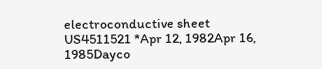electroconductive sheet
US4511521 *Apr 12, 1982Apr 16, 1985Dayco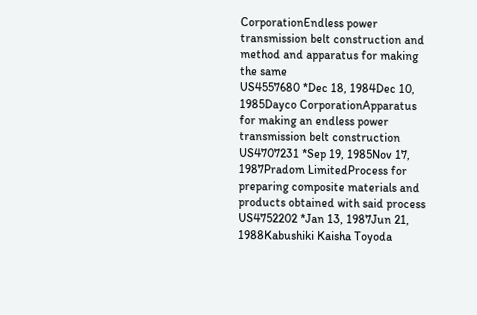CorporationEndless power transmission belt construction and method and apparatus for making the same
US4557680 *Dec 18, 1984Dec 10, 1985Dayco CorporationApparatus for making an endless power transmission belt construction
US4707231 *Sep 19, 1985Nov 17, 1987Pradom LimitedProcess for preparing composite materials and products obtained with said process
US4752202 *Jan 13, 1987Jun 21, 1988Kabushiki Kaisha Toyoda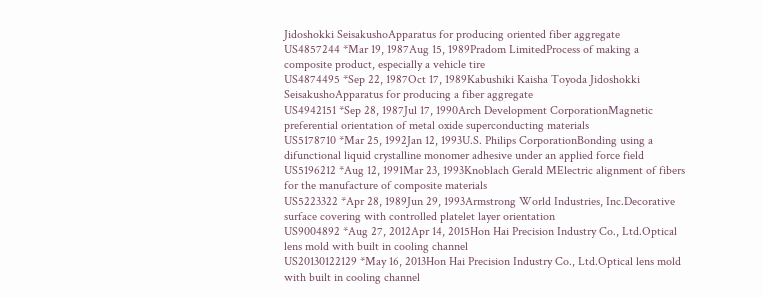Jidoshokki SeisakushoApparatus for producing oriented fiber aggregate
US4857244 *Mar 19, 1987Aug 15, 1989Pradom LimitedProcess of making a composite product, especially a vehicle tire
US4874495 *Sep 22, 1987Oct 17, 1989Kabushiki Kaisha Toyoda Jidoshokki SeisakushoApparatus for producing a fiber aggregate
US4942151 *Sep 28, 1987Jul 17, 1990Arch Development CorporationMagnetic preferential orientation of metal oxide superconducting materials
US5178710 *Mar 25, 1992Jan 12, 1993U.S. Philips CorporationBonding using a difunctional liquid crystalline monomer adhesive under an applied force field
US5196212 *Aug 12, 1991Mar 23, 1993Knoblach Gerald MElectric alignment of fibers for the manufacture of composite materials
US5223322 *Apr 28, 1989Jun 29, 1993Armstrong World Industries, Inc.Decorative surface covering with controlled platelet layer orientation
US9004892 *Aug 27, 2012Apr 14, 2015Hon Hai Precision Industry Co., Ltd.Optical lens mold with built in cooling channel
US20130122129 *May 16, 2013Hon Hai Precision Industry Co., Ltd.Optical lens mold with built in cooling channel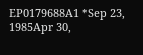EP0179688A1 *Sep 23, 1985Apr 30,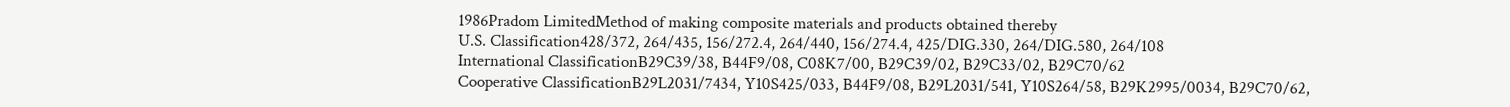1986Pradom LimitedMethod of making composite materials and products obtained thereby
U.S. Classification428/372, 264/435, 156/272.4, 264/440, 156/274.4, 425/DIG.330, 264/DIG.580, 264/108
International ClassificationB29C39/38, B44F9/08, C08K7/00, B29C39/02, B29C33/02, B29C70/62
Cooperative ClassificationB29L2031/7434, Y10S425/033, B44F9/08, B29L2031/541, Y10S264/58, B29K2995/0034, B29C70/62,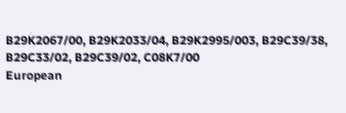B29K2067/00, B29K2033/04, B29K2995/003, B29C39/38, B29C33/02, B29C39/02, C08K7/00
European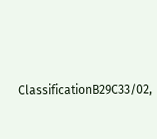ClassificationB29C33/02,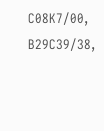C08K7/00, B29C39/38,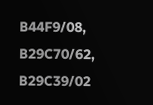B44F9/08, B29C70/62, B29C39/02